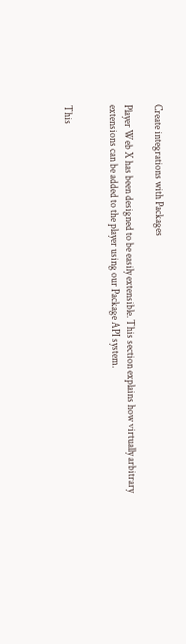Create integrations with Packages

Player Web X has been designed to be easily extensible. This section explains how virtually arbitrary extensions can be added to the player using our Package API system.


This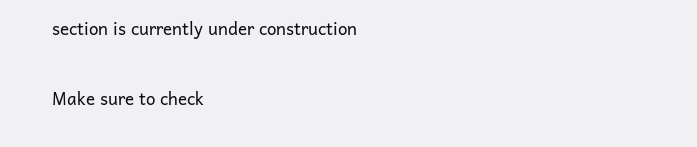section is currently under construction

Make sure to check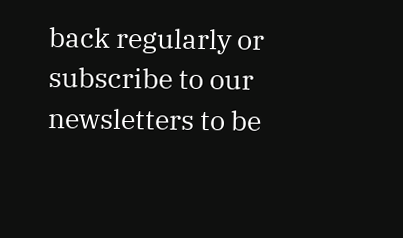back regularly or subscribe to our newsletters to be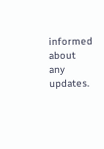informed about any updates.